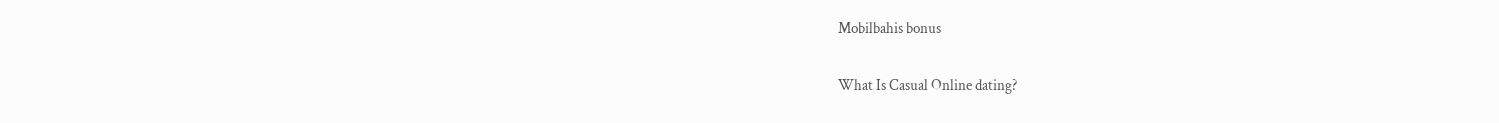Mobilbahis bonus

What Is Casual Online dating?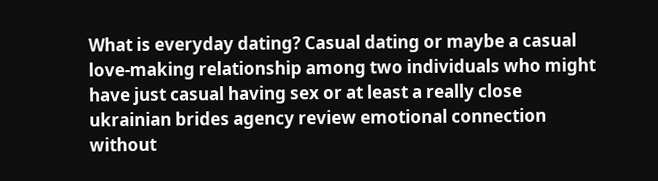What is everyday dating? Casual dating or maybe a casual love-making relationship among two individuals who might have just casual having sex or at least a really close ukrainian brides agency review emotional connection without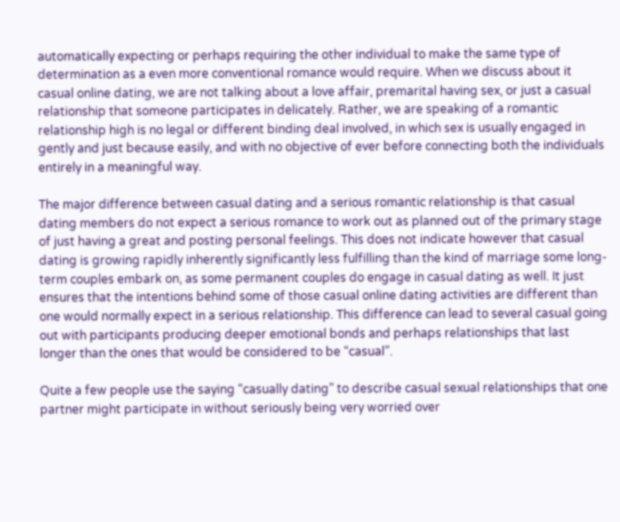automatically expecting or perhaps requiring the other individual to make the same type of determination as a even more conventional romance would require. When we discuss about it casual online dating, we are not talking about a love affair, premarital having sex, or just a casual relationship that someone participates in delicately. Rather, we are speaking of a romantic relationship high is no legal or different binding deal involved, in which sex is usually engaged in gently and just because easily, and with no objective of ever before connecting both the individuals entirely in a meaningful way.

The major difference between casual dating and a serious romantic relationship is that casual dating members do not expect a serious romance to work out as planned out of the primary stage of just having a great and posting personal feelings. This does not indicate however that casual dating is growing rapidly inherently significantly less fulfilling than the kind of marriage some long-term couples embark on, as some permanent couples do engage in casual dating as well. It just ensures that the intentions behind some of those casual online dating activities are different than one would normally expect in a serious relationship. This difference can lead to several casual going out with participants producing deeper emotional bonds and perhaps relationships that last longer than the ones that would be considered to be “casual”.

Quite a few people use the saying “casually dating” to describe casual sexual relationships that one partner might participate in without seriously being very worried over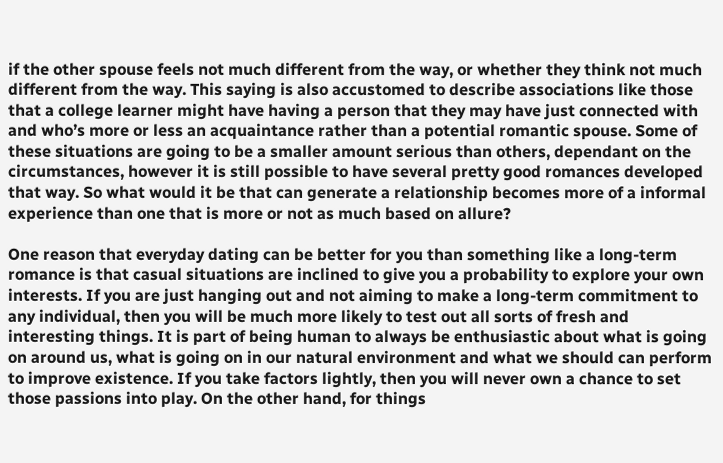if the other spouse feels not much different from the way, or whether they think not much different from the way. This saying is also accustomed to describe associations like those that a college learner might have having a person that they may have just connected with and who’s more or less an acquaintance rather than a potential romantic spouse. Some of these situations are going to be a smaller amount serious than others, dependant on the circumstances, however it is still possible to have several pretty good romances developed that way. So what would it be that can generate a relationship becomes more of a informal experience than one that is more or not as much based on allure?

One reason that everyday dating can be better for you than something like a long-term romance is that casual situations are inclined to give you a probability to explore your own interests. If you are just hanging out and not aiming to make a long-term commitment to any individual, then you will be much more likely to test out all sorts of fresh and interesting things. It is part of being human to always be enthusiastic about what is going on around us, what is going on in our natural environment and what we should can perform to improve existence. If you take factors lightly, then you will never own a chance to set those passions into play. On the other hand, for things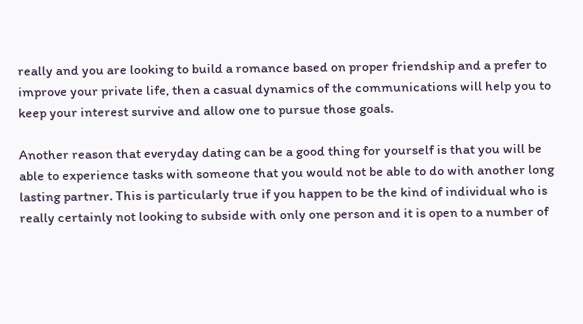really and you are looking to build a romance based on proper friendship and a prefer to improve your private life, then a casual dynamics of the communications will help you to keep your interest survive and allow one to pursue those goals.

Another reason that everyday dating can be a good thing for yourself is that you will be able to experience tasks with someone that you would not be able to do with another long lasting partner. This is particularly true if you happen to be the kind of individual who is really certainly not looking to subside with only one person and it is open to a number of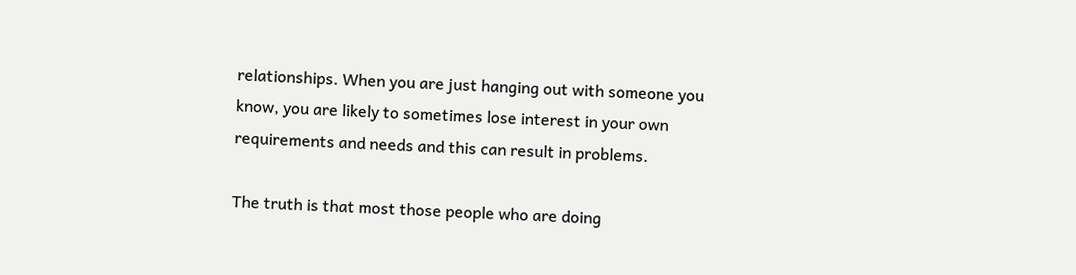relationships. When you are just hanging out with someone you know, you are likely to sometimes lose interest in your own requirements and needs and this can result in problems.

The truth is that most those people who are doing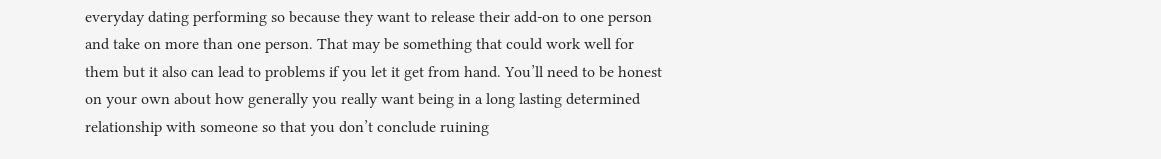everyday dating performing so because they want to release their add-on to one person and take on more than one person. That may be something that could work well for them but it also can lead to problems if you let it get from hand. You’ll need to be honest on your own about how generally you really want being in a long lasting determined relationship with someone so that you don’t conclude ruining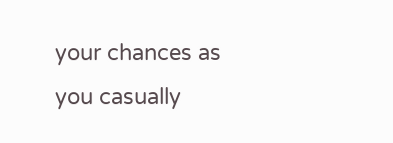your chances as you casually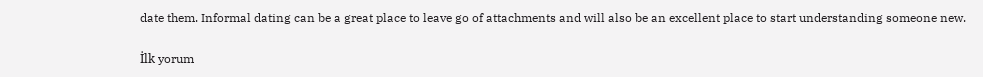date them. Informal dating can be a great place to leave go of attachments and will also be an excellent place to start understanding someone new.

İlk yorum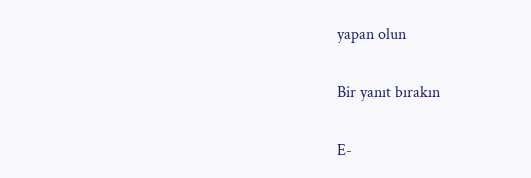yapan olun

Bir yanıt bırakın

E-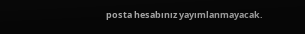posta hesabınız yayımlanmayacak.